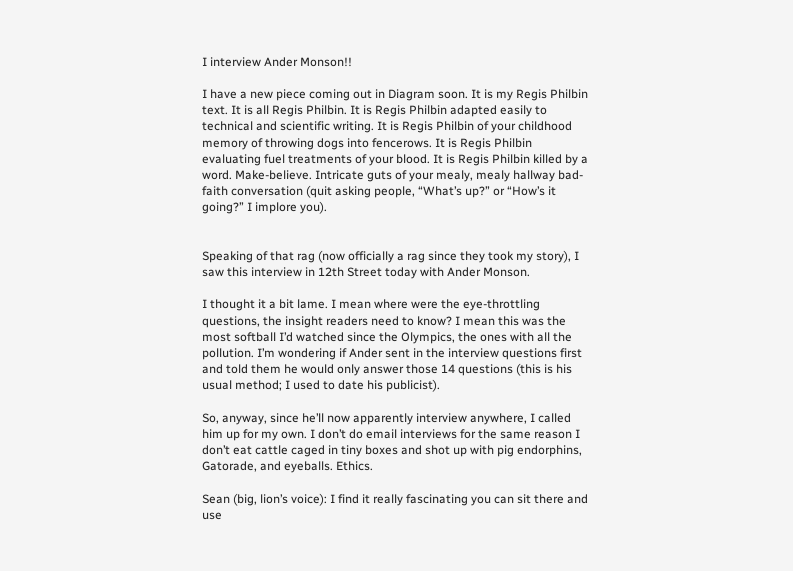I interview Ander Monson!!

I have a new piece coming out in Diagram soon. It is my Regis Philbin text. It is all Regis Philbin. It is Regis Philbin adapted easily to technical and scientific writing. It is Regis Philbin of your childhood memory of throwing dogs into fencerows. It is Regis Philbin evaluating fuel treatments of your blood. It is Regis Philbin killed by a word. Make-believe. Intricate guts of your mealy, mealy hallway bad-faith conversation (quit asking people, “What’s up?” or “How’s it going?” I implore you).


Speaking of that rag (now officially a rag since they took my story), I saw this interview in 12th Street today with Ander Monson.

I thought it a bit lame. I mean where were the eye-throttling questions, the insight readers need to know? I mean this was the most softball I’d watched since the Olympics, the ones with all the pollution. I’m wondering if Ander sent in the interview questions first and told them he would only answer those 14 questions (this is his usual method; I used to date his publicist).

So, anyway, since he’ll now apparently interview anywhere, I called him up for my own. I don’t do email interviews for the same reason I don’t eat cattle caged in tiny boxes and shot up with pig endorphins, Gatorade, and eyeballs. Ethics.

Sean (big, lion’s voice): I find it really fascinating you can sit there and use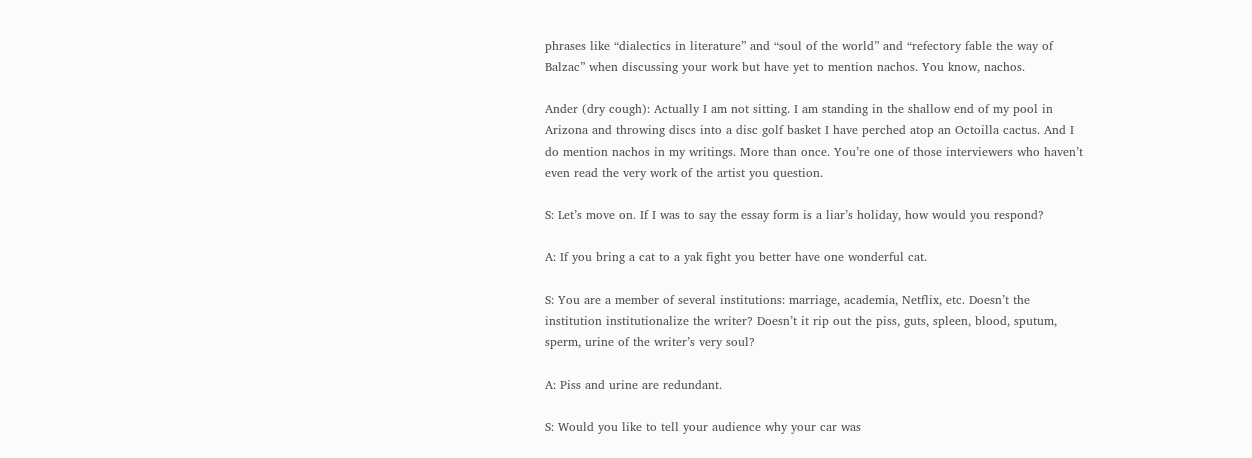phrases like “dialectics in literature” and “soul of the world” and “refectory fable the way of Balzac” when discussing your work but have yet to mention nachos. You know, nachos.

Ander (dry cough): Actually I am not sitting. I am standing in the shallow end of my pool in Arizona and throwing discs into a disc golf basket I have perched atop an Octoilla cactus. And I do mention nachos in my writings. More than once. You’re one of those interviewers who haven’t even read the very work of the artist you question.

S: Let’s move on. If I was to say the essay form is a liar’s holiday, how would you respond?

A: If you bring a cat to a yak fight you better have one wonderful cat.

S: You are a member of several institutions: marriage, academia, Netflix, etc. Doesn’t the institution institutionalize the writer? Doesn’t it rip out the piss, guts, spleen, blood, sputum, sperm, urine of the writer’s very soul?

A: Piss and urine are redundant.

S: Would you like to tell your audience why your car was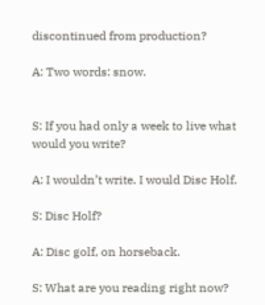discontinued from production?

A: Two words: snow.


S: If you had only a week to live what would you write?

A: I wouldn’t write. I would Disc Holf.

S: Disc Holf?

A: Disc golf, on horseback.

S: What are you reading right now?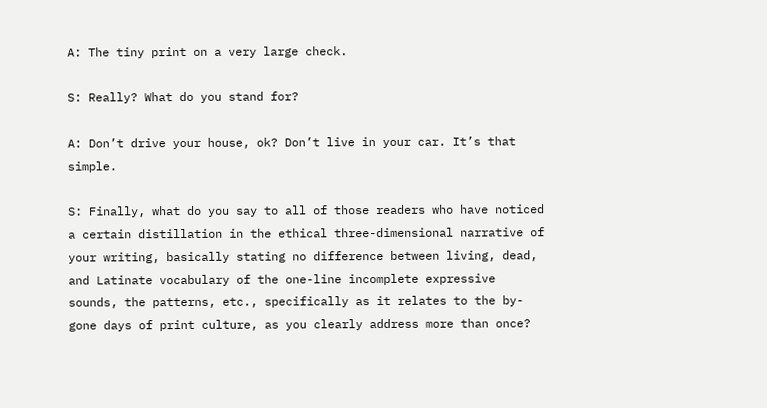A: The tiny print on a very large check.

S: Really? What do you stand for?

A: Don’t drive your house, ok? Don’t live in your car. It’s that simple.

S: Finally, what do you say to all of those readers who have noticed a certain distillation in the ethical three-dimensional narrative of your writing, basically stating no difference between living, dead, and Latinate vocabulary of the one-line incomplete expressive sounds, the patterns, etc., specifically as it relates to the by-gone days of print culture, as you clearly address more than once?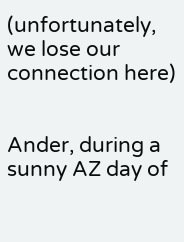(unfortunately, we lose our connection here)


Ander, during a sunny AZ day of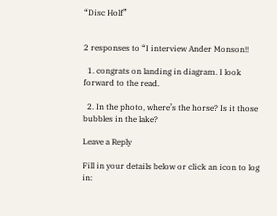“Disc Holf”


2 responses to “I interview Ander Monson!!

  1. congrats on landing in diagram. I look forward to the read.

  2. In the photo, where’s the horse? Is it those bubbles in the lake?

Leave a Reply

Fill in your details below or click an icon to log in: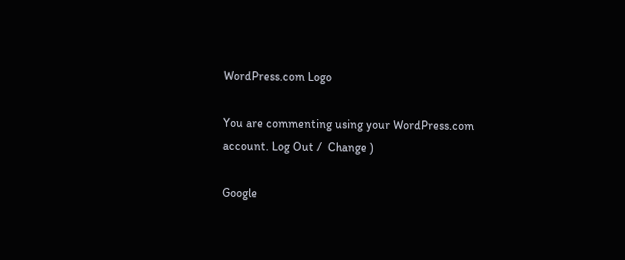WordPress.com Logo

You are commenting using your WordPress.com account. Log Out /  Change )

Google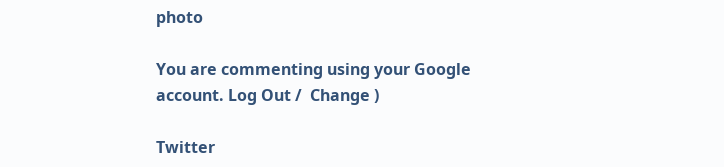photo

You are commenting using your Google account. Log Out /  Change )

Twitter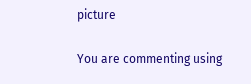picture

You are commenting using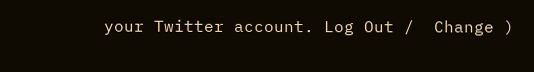your Twitter account. Log Out /  Change )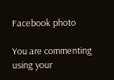Facebook photo

You are commenting using your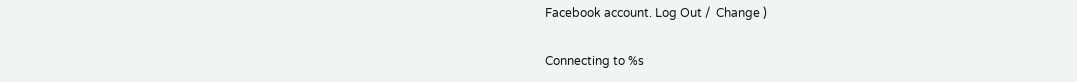Facebook account. Log Out /  Change )

Connecting to %s